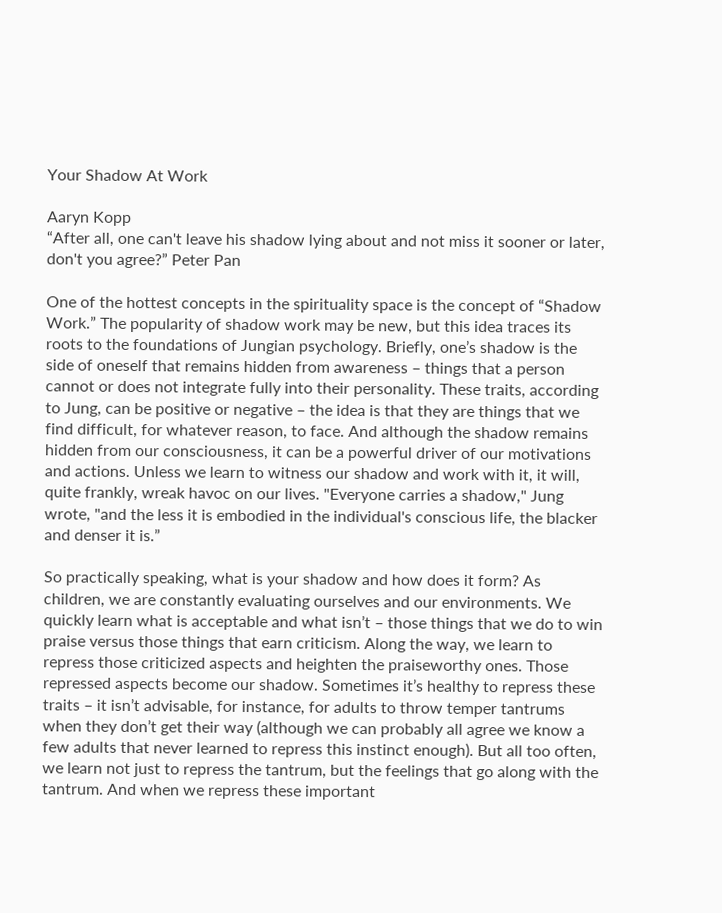Your Shadow At Work

Aaryn Kopp
“After all, one can't leave his shadow lying about and not miss it sooner or later, don't you agree?” Peter Pan

One of the hottest concepts in the spirituality space is the concept of “Shadow Work.” The popularity of shadow work may be new, but this idea traces its roots to the foundations of Jungian psychology. Briefly, one’s shadow is the side of oneself that remains hidden from awareness – things that a person cannot or does not integrate fully into their personality. These traits, according to Jung, can be positive or negative – the idea is that they are things that we find difficult, for whatever reason, to face. And although the shadow remains hidden from our consciousness, it can be a powerful driver of our motivations and actions. Unless we learn to witness our shadow and work with it, it will, quite frankly, wreak havoc on our lives. "Everyone carries a shadow," Jung wrote, "and the less it is embodied in the individual's conscious life, the blacker and denser it is.”

So practically speaking, what is your shadow and how does it form? As children, we are constantly evaluating ourselves and our environments. We quickly learn what is acceptable and what isn’t – those things that we do to win praise versus those things that earn criticism. Along the way, we learn to repress those criticized aspects and heighten the praiseworthy ones. Those repressed aspects become our shadow. Sometimes it’s healthy to repress these traits – it isn’t advisable, for instance, for adults to throw temper tantrums when they don’t get their way (although we can probably all agree we know a few adults that never learned to repress this instinct enough). But all too often, we learn not just to repress the tantrum, but the feelings that go along with the tantrum. And when we repress these important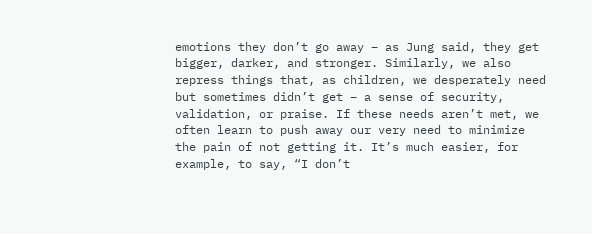emotions they don’t go away – as Jung said, they get bigger, darker, and stronger. Similarly, we also repress things that, as children, we desperately need but sometimes didn’t get – a sense of security, validation, or praise. If these needs aren’t met, we often learn to push away our very need to minimize the pain of not getting it. It’s much easier, for example, to say, “I don’t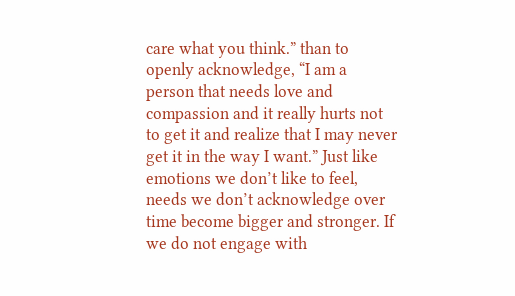care what you think.” than to openly acknowledge, “I am a person that needs love and compassion and it really hurts not to get it and realize that I may never get it in the way I want.” Just like emotions we don’t like to feel, needs we don’t acknowledge over time become bigger and stronger. If we do not engage with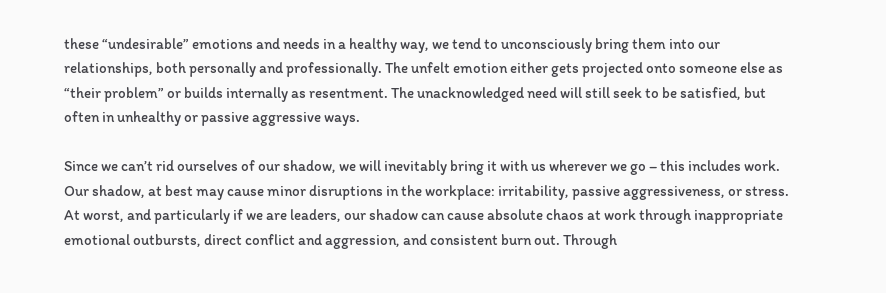these “undesirable” emotions and needs in a healthy way, we tend to unconsciously bring them into our relationships, both personally and professionally. The unfelt emotion either gets projected onto someone else as “their problem” or builds internally as resentment. The unacknowledged need will still seek to be satisfied, but often in unhealthy or passive aggressive ways.

Since we can’t rid ourselves of our shadow, we will inevitably bring it with us wherever we go – this includes work. Our shadow, at best may cause minor disruptions in the workplace: irritability, passive aggressiveness, or stress. At worst, and particularly if we are leaders, our shadow can cause absolute chaos at work through inappropriate emotional outbursts, direct conflict and aggression, and consistent burn out. Through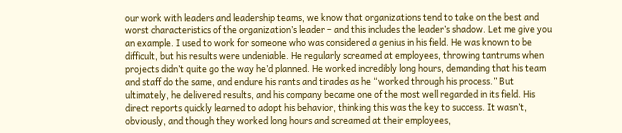our work with leaders and leadership teams, we know that organizations tend to take on the best and worst characteristics of the organization’s leader – and this includes the leader’s shadow. Let me give you an example. I used to work for someone who was considered a genius in his field. He was known to be difficult, but his results were undeniable. He regularly screamed at employees, throwing tantrums when projects didn’t quite go the way he’d planned. He worked incredibly long hours, demanding that his team and staff do the same, and endure his rants and tirades as he “worked through his process.” But ultimately, he delivered results, and his company became one of the most well regarded in its field. His direct reports quickly learned to adopt his behavior, thinking this was the key to success. It wasn’t, obviously, and though they worked long hours and screamed at their employees,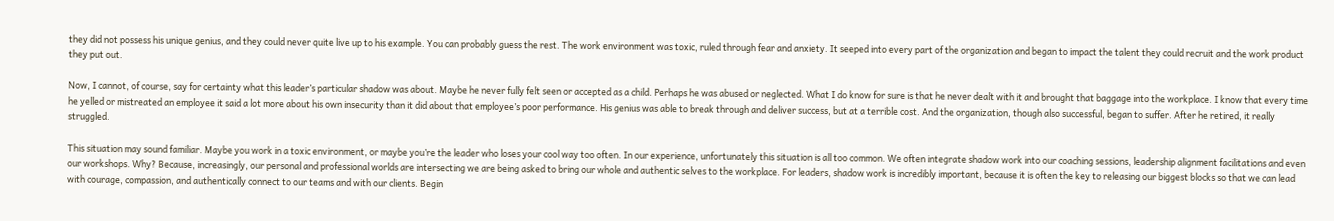they did not possess his unique genius, and they could never quite live up to his example. You can probably guess the rest. The work environment was toxic, ruled through fear and anxiety. It seeped into every part of the organization and began to impact the talent they could recruit and the work product they put out.

Now, I cannot, of course, say for certainty what this leader’s particular shadow was about. Maybe he never fully felt seen or accepted as a child. Perhaps he was abused or neglected. What I do know for sure is that he never dealt with it and brought that baggage into the workplace. I know that every time he yelled or mistreated an employee it said a lot more about his own insecurity than it did about that employee’s poor performance. His genius was able to break through and deliver success, but at a terrible cost. And the organization, though also successful, began to suffer. After he retired, it really struggled.

This situation may sound familiar. Maybe you work in a toxic environment, or maybe you’re the leader who loses your cool way too often. In our experience, unfortunately this situation is all too common. We often integrate shadow work into our coaching sessions, leadership alignment facilitations and even our workshops. Why? Because, increasingly, our personal and professional worlds are intersecting we are being asked to bring our whole and authentic selves to the workplace. For leaders, shadow work is incredibly important, because it is often the key to releasing our biggest blocks so that we can lead with courage, compassion, and authentically connect to our teams and with our clients. Begin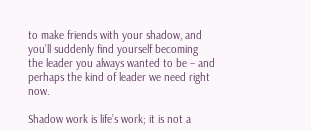to make friends with your shadow, and you’ll suddenly find yourself becoming the leader you always wanted to be – and perhaps the kind of leader we need right now.

Shadow work is life’s work; it is not a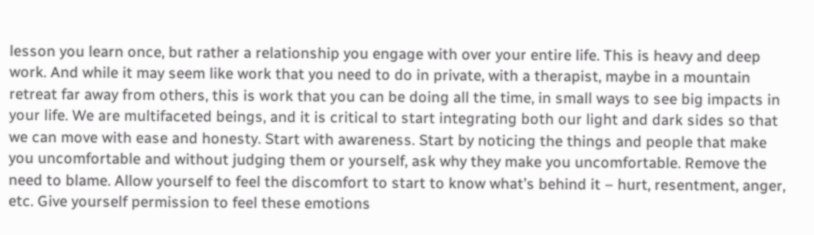lesson you learn once, but rather a relationship you engage with over your entire life. This is heavy and deep work. And while it may seem like work that you need to do in private, with a therapist, maybe in a mountain retreat far away from others, this is work that you can be doing all the time, in small ways to see big impacts in your life. We are multifaceted beings, and it is critical to start integrating both our light and dark sides so that we can move with ease and honesty. Start with awareness. Start by noticing the things and people that make you uncomfortable and without judging them or yourself, ask why they make you uncomfortable. Remove the need to blame. Allow yourself to feel the discomfort to start to know what’s behind it – hurt, resentment, anger, etc. Give yourself permission to feel these emotions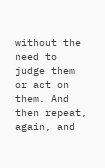without the need to judge them or act on them. And then repeat, again, and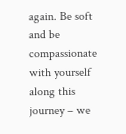again. Be soft and be compassionate with yourself along this journey – we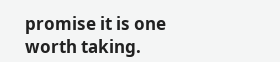promise it is one worth taking.